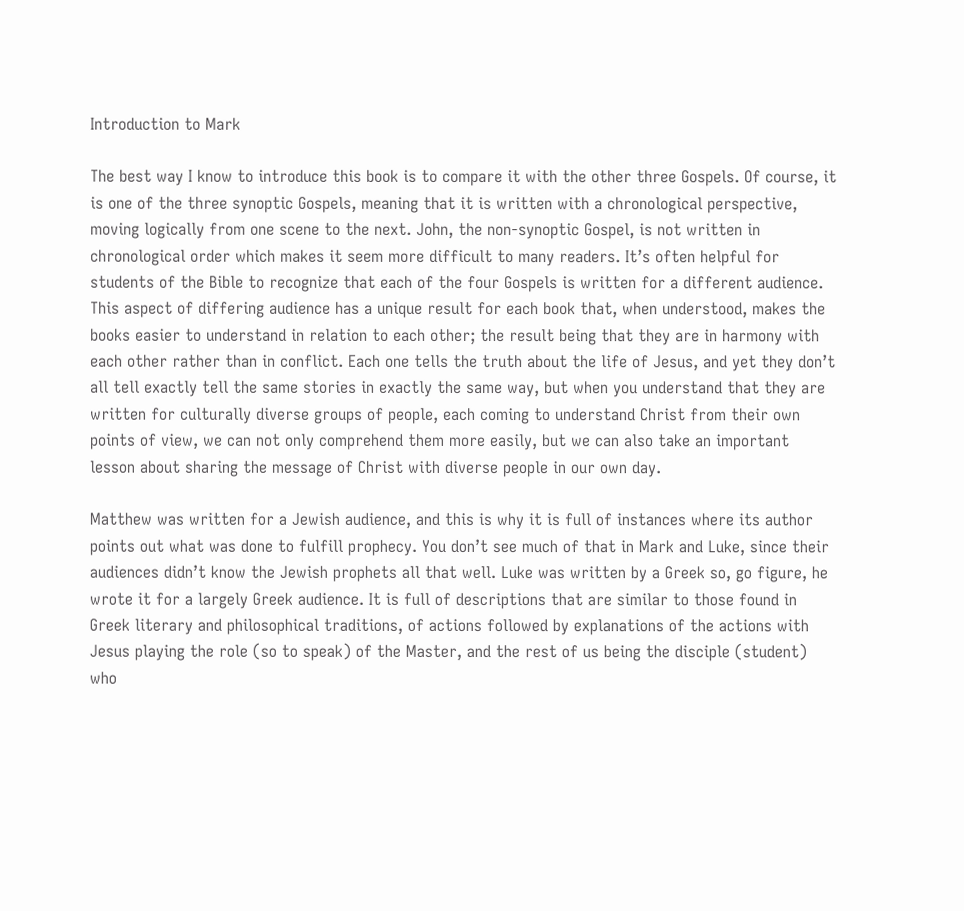Introduction to Mark

The best way I know to introduce this book is to compare it with the other three Gospels. Of course, it is one of the three synoptic Gospels, meaning that it is written with a chronological perspective, moving logically from one scene to the next. John, the non-synoptic Gospel, is not written in chronological order which makes it seem more difficult to many readers. It’s often helpful for students of the Bible to recognize that each of the four Gospels is written for a different audience. This aspect of differing audience has a unique result for each book that, when understood, makes the books easier to understand in relation to each other; the result being that they are in harmony with each other rather than in conflict. Each one tells the truth about the life of Jesus, and yet they don’t all tell exactly tell the same stories in exactly the same way, but when you understand that they are written for culturally diverse groups of people, each coming to understand Christ from their own points of view, we can not only comprehend them more easily, but we can also take an important lesson about sharing the message of Christ with diverse people in our own day.

Matthew was written for a Jewish audience, and this is why it is full of instances where its author points out what was done to fulfill prophecy. You don’t see much of that in Mark and Luke, since their audiences didn’t know the Jewish prophets all that well. Luke was written by a Greek so, go figure, he wrote it for a largely Greek audience. It is full of descriptions that are similar to those found in Greek literary and philosophical traditions, of actions followed by explanations of the actions with Jesus playing the role (so to speak) of the Master, and the rest of us being the disciple (student) who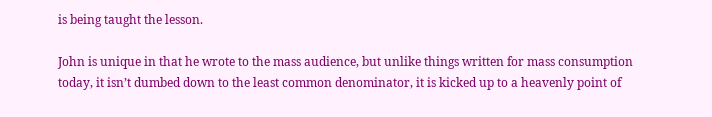is being taught the lesson.

John is unique in that he wrote to the mass audience, but unlike things written for mass consumption today, it isn’t dumbed down to the least common denominator, it is kicked up to a heavenly point of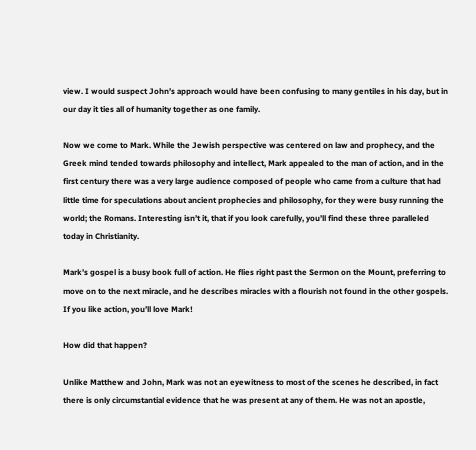view. I would suspect John’s approach would have been confusing to many gentiles in his day, but in our day it ties all of humanity together as one family.

Now we come to Mark. While the Jewish perspective was centered on law and prophecy, and the Greek mind tended towards philosophy and intellect, Mark appealed to the man of action, and in the first century there was a very large audience composed of people who came from a culture that had little time for speculations about ancient prophecies and philosophy, for they were busy running the world; the Romans. Interesting isn’t it, that if you look carefully, you’ll find these three paralleled today in Christianity.

Mark’s gospel is a busy book full of action. He flies right past the Sermon on the Mount, preferring to move on to the next miracle, and he describes miracles with a flourish not found in the other gospels. If you like action, you’ll love Mark!

How did that happen?

Unlike Matthew and John, Mark was not an eyewitness to most of the scenes he described, in fact there is only circumstantial evidence that he was present at any of them. He was not an apostle,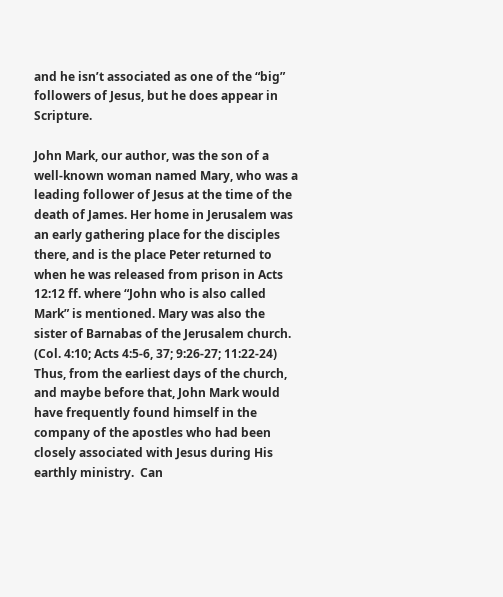and he isn’t associated as one of the “big” followers of Jesus, but he does appear in Scripture.

John Mark, our author, was the son of a well-known woman named Mary, who was a leading follower of Jesus at the time of the death of James. Her home in Jerusalem was an early gathering place for the disciples there, and is the place Peter returned to when he was released from prison in Acts 12:12 ff. where “John who is also called Mark” is mentioned. Mary was also the sister of Barnabas of the Jerusalem church. (Col. 4:10; Acts 4:5-6, 37; 9:26-27; 11:22-24) Thus, from the earliest days of the church, and maybe before that, John Mark would have frequently found himself in the company of the apostles who had been closely associated with Jesus during His earthly ministry.  Can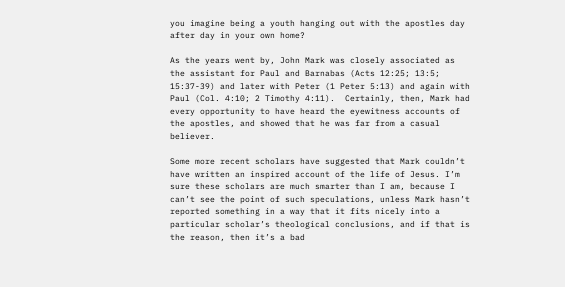you imagine being a youth hanging out with the apostles day after day in your own home?

As the years went by, John Mark was closely associated as the assistant for Paul and Barnabas (Acts 12:25; 13:5; 15:37-39) and later with Peter (1 Peter 5:13) and again with Paul (Col. 4:10; 2 Timothy 4:11).  Certainly, then, Mark had every opportunity to have heard the eyewitness accounts of the apostles, and showed that he was far from a casual believer.

Some more recent scholars have suggested that Mark couldn’t have written an inspired account of the life of Jesus. I’m sure these scholars are much smarter than I am, because I can’t see the point of such speculations, unless Mark hasn’t reported something in a way that it fits nicely into a particular scholar’s theological conclusions, and if that is the reason, then it’s a bad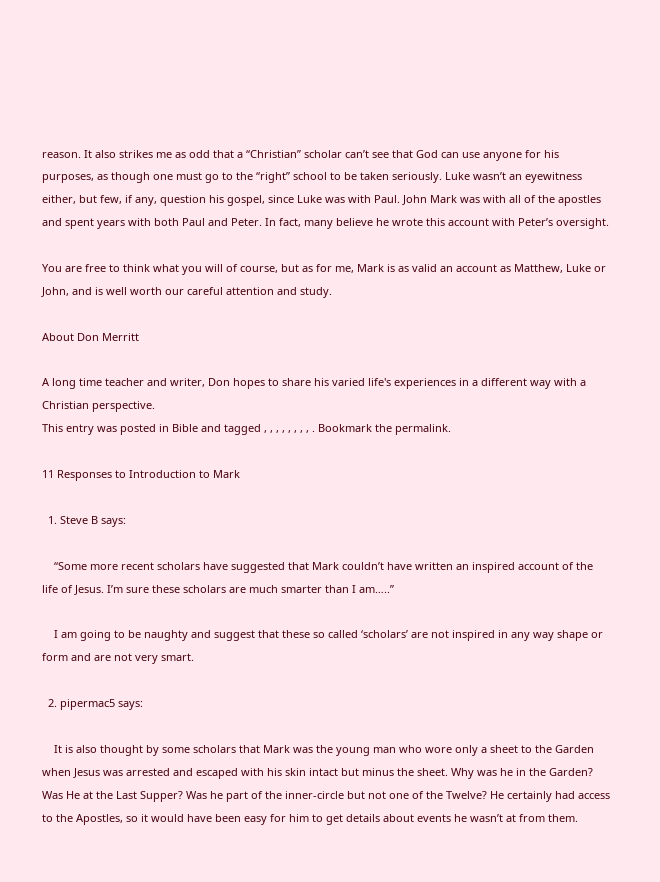reason. It also strikes me as odd that a “Christian” scholar can’t see that God can use anyone for his purposes, as though one must go to the “right” school to be taken seriously. Luke wasn’t an eyewitness either, but few, if any, question his gospel, since Luke was with Paul. John Mark was with all of the apostles and spent years with both Paul and Peter. In fact, many believe he wrote this account with Peter’s oversight.

You are free to think what you will of course, but as for me, Mark is as valid an account as Matthew, Luke or John, and is well worth our careful attention and study.

About Don Merritt

A long time teacher and writer, Don hopes to share his varied life's experiences in a different way with a Christian perspective.
This entry was posted in Bible and tagged , , , , , , , , . Bookmark the permalink.

11 Responses to Introduction to Mark

  1. Steve B says:

    “Some more recent scholars have suggested that Mark couldn’t have written an inspired account of the life of Jesus. I’m sure these scholars are much smarter than I am…..”

    I am going to be naughty and suggest that these so called ‘scholars’ are not inspired in any way shape or form and are not very smart.

  2. pipermac5 says:

    It is also thought by some scholars that Mark was the young man who wore only a sheet to the Garden when Jesus was arrested and escaped with his skin intact but minus the sheet. Why was he in the Garden? Was He at the Last Supper? Was he part of the inner-circle but not one of the Twelve? He certainly had access to the Apostles, so it would have been easy for him to get details about events he wasn’t at from them.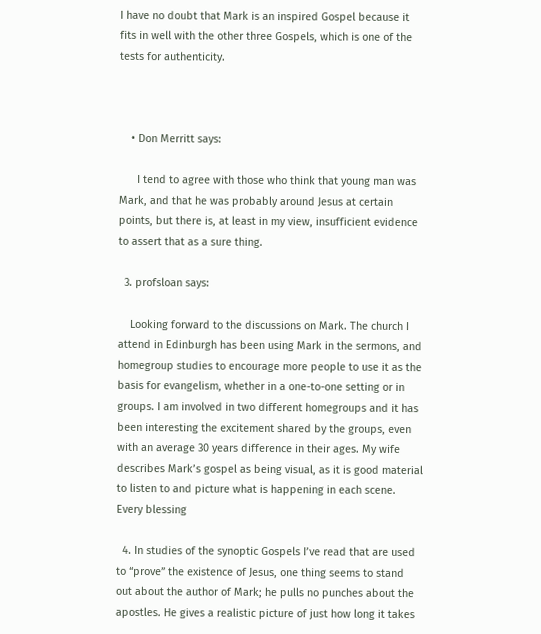I have no doubt that Mark is an inspired Gospel because it fits in well with the other three Gospels, which is one of the tests for authenticity.



    • Don Merritt says:

      I tend to agree with those who think that young man was Mark, and that he was probably around Jesus at certain points, but there is, at least in my view, insufficient evidence to assert that as a sure thing.

  3. profsloan says:

    Looking forward to the discussions on Mark. The church I attend in Edinburgh has been using Mark in the sermons, and homegroup studies to encourage more people to use it as the basis for evangelism, whether in a one-to-one setting or in groups. I am involved in two different homegroups and it has been interesting the excitement shared by the groups, even with an average 30 years difference in their ages. My wife describes Mark’s gospel as being visual, as it is good material to listen to and picture what is happening in each scene. Every blessing

  4. In studies of the synoptic Gospels I’ve read that are used to “prove” the existence of Jesus, one thing seems to stand out about the author of Mark; he pulls no punches about the apostles. He gives a realistic picture of just how long it takes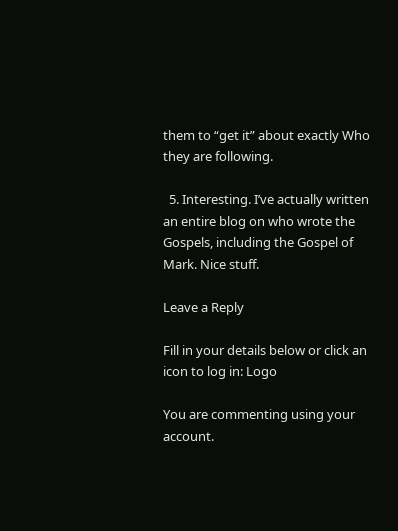them to “get it” about exactly Who they are following.

  5. Interesting. I’ve actually written an entire blog on who wrote the Gospels, including the Gospel of Mark. Nice stuff.

Leave a Reply

Fill in your details below or click an icon to log in: Logo

You are commenting using your account.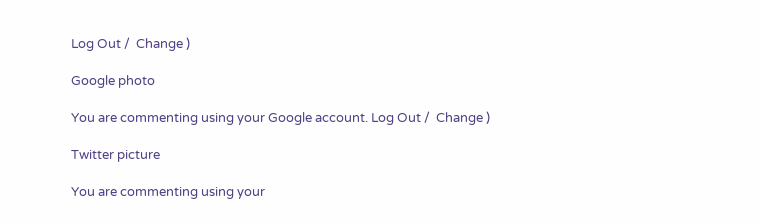Log Out /  Change )

Google photo

You are commenting using your Google account. Log Out /  Change )

Twitter picture

You are commenting using your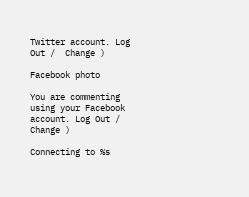Twitter account. Log Out /  Change )

Facebook photo

You are commenting using your Facebook account. Log Out /  Change )

Connecting to %s